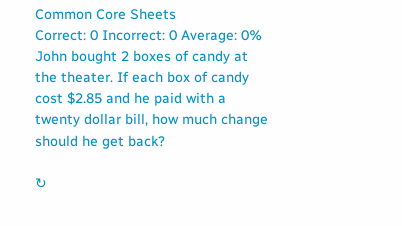Common Core Sheets
Correct: 0 Incorrect: 0 Average: 0%
John bought 2 boxes of candy at the theater. If each box of candy cost $2.85 and he paid with a twenty dollar bill, how much change should he get back?

↻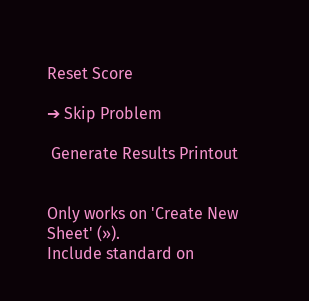Reset Score

➔ Skip Problem

 Generate Results Printout


Only works on 'Create New Sheet' (»).
Include standard on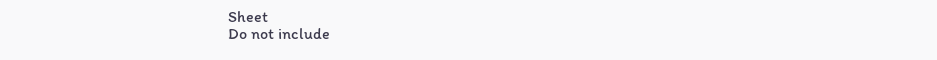Sheet
Do not include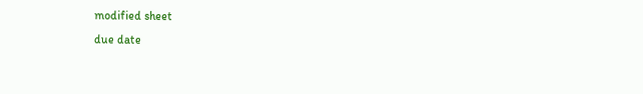modified sheet
due date